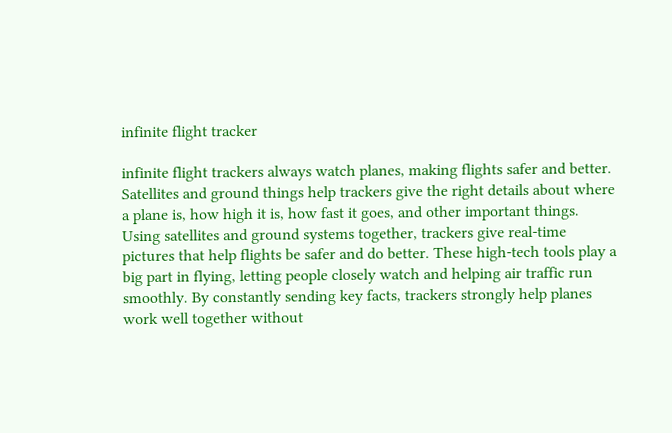infinite flight tracker

infinite flight trackers always watch planes, making flights safer and better. Satellites and ground things help trackers give the right details about where a plane is, how high it is, how fast it goes, and other important things. Using satellites and ground systems together, trackers give real-time pictures that help flights be safer and do better. These high-tech tools play a big part in flying, letting people closely watch and helping air traffic run smoothly. By constantly sending key facts, trackers strongly help planes work well together without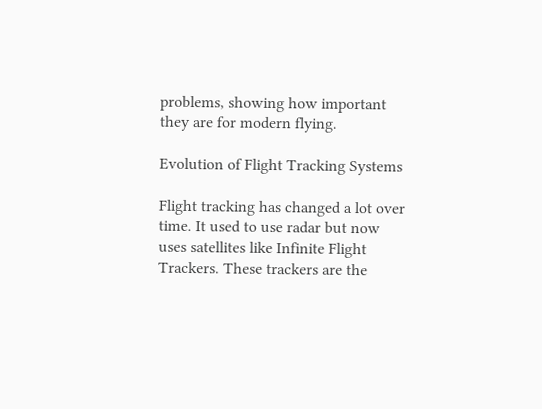problems, showing how important they are for modern flying.

Evolution of Flight Tracking Systems

Flight tracking has changed a lot over time. It used to use radar but now uses satellites like Infinite Flight Trackers. These trackers are the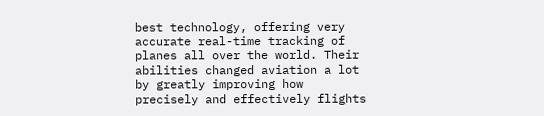best technology, offering very accurate real-time tracking of planes all over the world. Their abilities changed aviation a lot by greatly improving how precisely and effectively flights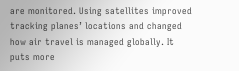are monitored. Using satellites improved tracking planes’ locations and changed how air travel is managed globally. It puts more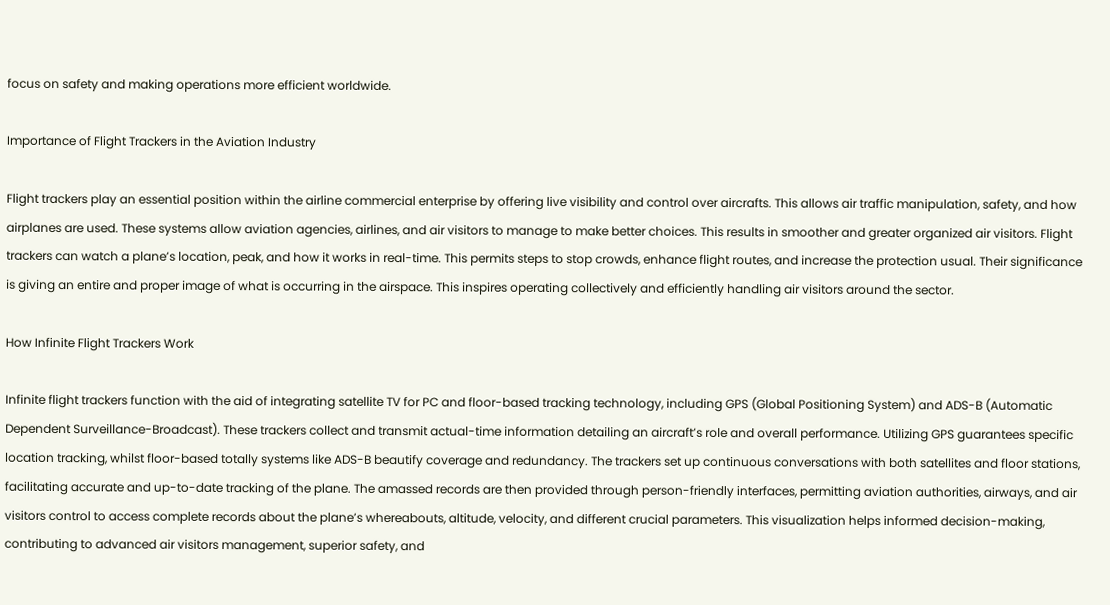focus on safety and making operations more efficient worldwide.

Importance of Flight Trackers in the Aviation Industry

Flight trackers play an essential position within the airline commercial enterprise by offering live visibility and control over aircrafts. This allows air traffic manipulation, safety, and how airplanes are used. These systems allow aviation agencies, airlines, and air visitors to manage to make better choices. This results in smoother and greater organized air visitors. Flight trackers can watch a plane’s location, peak, and how it works in real-time. This permits steps to stop crowds, enhance flight routes, and increase the protection usual. Their significance is giving an entire and proper image of what is occurring in the airspace. This inspires operating collectively and efficiently handling air visitors around the sector.

How Infinite Flight Trackers Work

Infinite flight trackers function with the aid of integrating satellite TV for PC and floor-based tracking technology, including GPS (Global Positioning System) and ADS-B (Automatic Dependent Surveillance-Broadcast). These trackers collect and transmit actual-time information detailing an aircraft’s role and overall performance. Utilizing GPS guarantees specific location tracking, whilst floor-based totally systems like ADS-B beautify coverage and redundancy. The trackers set up continuous conversations with both satellites and floor stations, facilitating accurate and up-to-date tracking of the plane. The amassed records are then provided through person-friendly interfaces, permitting aviation authorities, airways, and air visitors control to access complete records about the plane’s whereabouts, altitude, velocity, and different crucial parameters. This visualization helps informed decision-making, contributing to advanced air visitors management, superior safety, and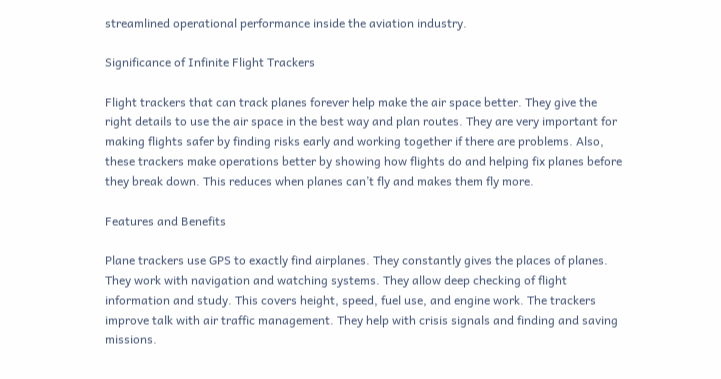streamlined operational performance inside the aviation industry.

Significance of Infinite Flight Trackers

Flight trackers that can track planes forever help make the air space better. They give the right details to use the air space in the best way and plan routes. They are very important for making flights safer by finding risks early and working together if there are problems. Also, these trackers make operations better by showing how flights do and helping fix planes before they break down. This reduces when planes can’t fly and makes them fly more.

Features and Benefits

Plane trackers use GPS to exactly find airplanes. They constantly gives the places of planes. They work with navigation and watching systems. They allow deep checking of flight information and study. This covers height, speed, fuel use, and engine work. The trackers improve talk with air traffic management. They help with crisis signals and finding and saving missions.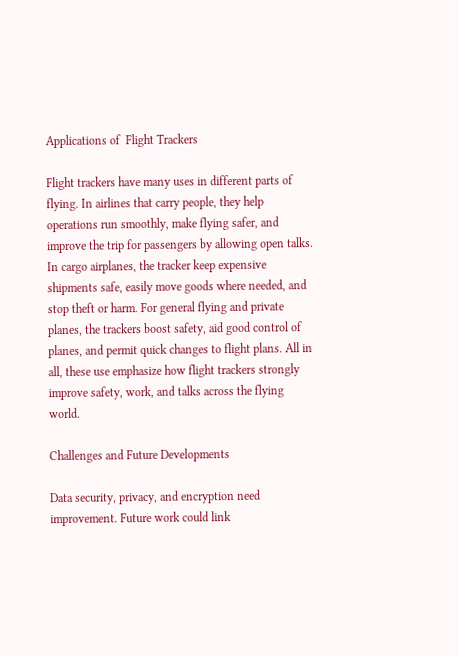Applications of  Flight Trackers

Flight trackers have many uses in different parts of flying. In airlines that carry people, they help operations run smoothly, make flying safer, and improve the trip for passengers by allowing open talks. In cargo airplanes, the tracker keep expensive shipments safe, easily move goods where needed, and stop theft or harm. For general flying and private planes, the trackers boost safety, aid good control of planes, and permit quick changes to flight plans. All in all, these use emphasize how flight trackers strongly improve safety, work, and talks across the flying world.

Challenges and Future Developments

Data security, privacy, and encryption need improvement. Future work could link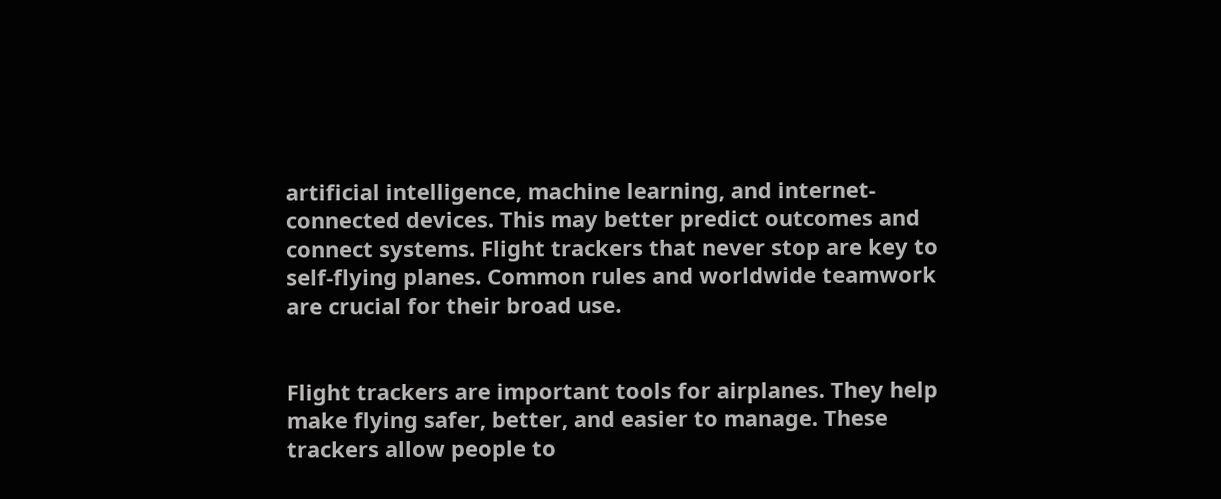artificial intelligence, machine learning, and internet-connected devices. This may better predict outcomes and connect systems. Flight trackers that never stop are key to self-flying planes. Common rules and worldwide teamwork are crucial for their broad use.


Flight trackers are important tools for airplanes. They help make flying safer, better, and easier to manage. These trackers allow people to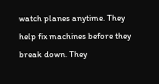watch planes anytime. They help fix machines before they break down. They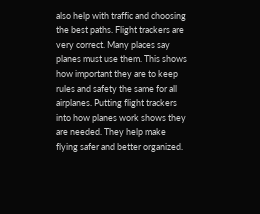also help with traffic and choosing the best paths. Flight trackers are very correct. Many places say planes must use them. This shows how important they are to keep rules and safety the same for all airplanes. Putting flight trackers into how planes work shows they are needed. They help make flying safer and better organized.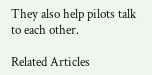They also help pilots talk to each other.

Related Articles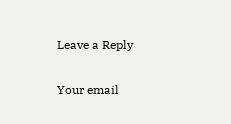Leave a Reply

Your email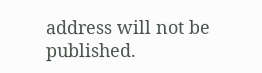address will not be published.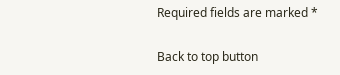Required fields are marked *

Back to top button